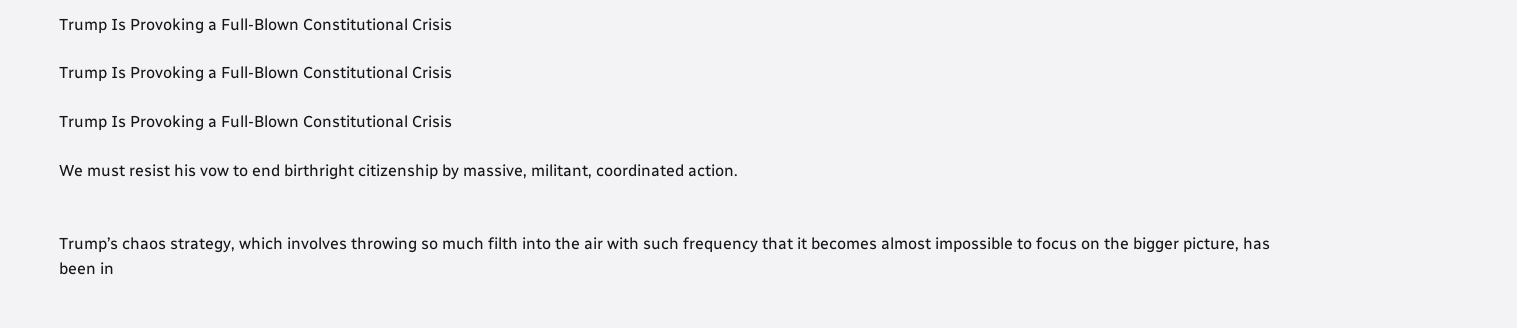Trump Is Provoking a Full-Blown Constitutional Crisis

Trump Is Provoking a Full-Blown Constitutional Crisis

Trump Is Provoking a Full-Blown Constitutional Crisis

We must resist his vow to end birthright citizenship by massive, militant, coordinated action.


Trump’s chaos strategy, which involves throwing so much filth into the air with such frequency that it becomes almost impossible to focus on the bigger picture, has been in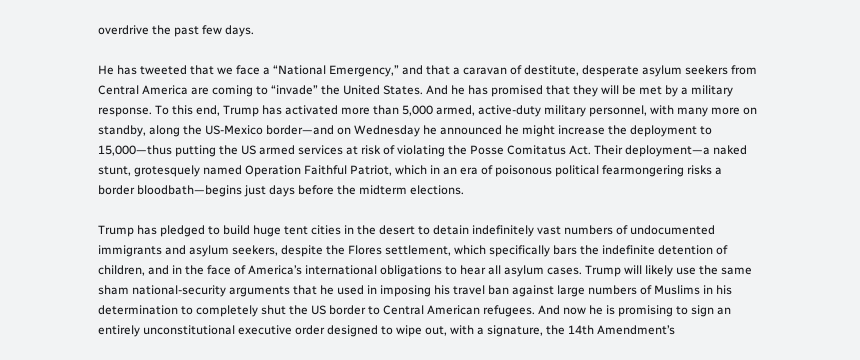overdrive the past few days.

He has tweeted that we face a “National Emergency,” and that a caravan of destitute, desperate asylum seekers from Central America are coming to “invade” the United States. And he has promised that they will be met by a military response. To this end, Trump has activated more than 5,000 armed, active-duty military personnel, with many more on standby, along the US-Mexico border—and on Wednesday he announced he might increase the deployment to 15,000—thus putting the US armed services at risk of violating the Posse Comitatus Act. Their deployment—a naked stunt, grotesquely named Operation Faithful Patriot, which in an era of poisonous political fearmongering risks a border bloodbath—begins just days before the midterm elections.

Trump has pledged to build huge tent cities in the desert to detain indefinitely vast numbers of undocumented immigrants and asylum seekers, despite the Flores settlement, which specifically bars the indefinite detention of children, and in the face of America’s international obligations to hear all asylum cases. Trump will likely use the same sham national-security arguments that he used in imposing his travel ban against large numbers of Muslims in his determination to completely shut the US border to Central American refugees. And now he is promising to sign an entirely unconstitutional executive order designed to wipe out, with a signature, the 14th Amendment’s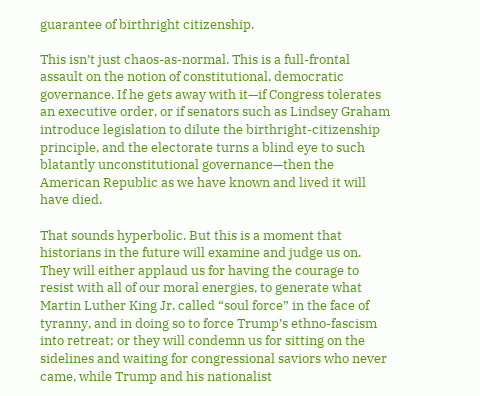guarantee of birthright citizenship.

This isn’t just chaos-as-normal. This is a full-frontal assault on the notion of constitutional, democratic governance. If he gets away with it—if Congress tolerates an executive order, or if senators such as Lindsey Graham introduce legislation to dilute the birthright-citizenship principle, and the electorate turns a blind eye to such blatantly unconstitutional governance—then the American Republic as we have known and lived it will have died.

That sounds hyperbolic. But this is a moment that historians in the future will examine and judge us on. They will either applaud us for having the courage to resist with all of our moral energies, to generate what Martin Luther King Jr. called “soul force” in the face of tyranny, and in doing so to force Trump’s ethno-fascism into retreat; or they will condemn us for sitting on the sidelines and waiting for congressional saviors who never came, while Trump and his nationalist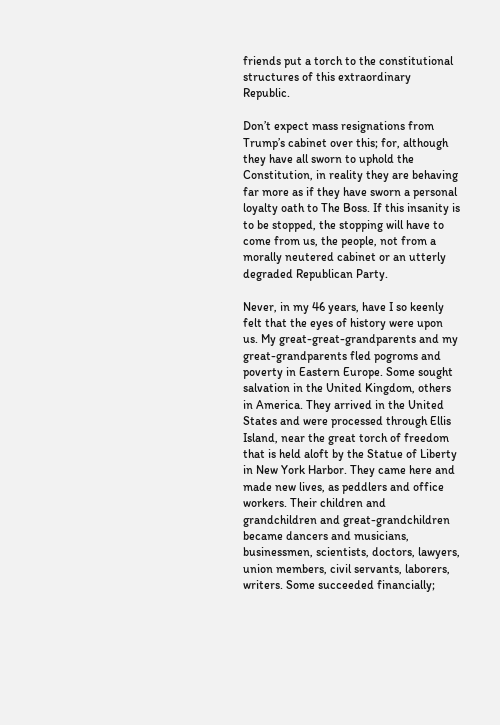friends put a torch to the constitutional structures of this extraordinary Republic.

Don’t expect mass resignations from Trump’s cabinet over this; for, although they have all sworn to uphold the Constitution, in reality they are behaving far more as if they have sworn a personal loyalty oath to The Boss. If this insanity is to be stopped, the stopping will have to come from us, the people, not from a morally neutered cabinet or an utterly degraded Republican Party.

Never, in my 46 years, have I so keenly felt that the eyes of history were upon us. My great-great-grandparents and my great-grandparents fled pogroms and poverty in Eastern Europe. Some sought salvation in the United Kingdom, others in America. They arrived in the United States and were processed through Ellis Island, near the great torch of freedom that is held aloft by the Statue of Liberty in New York Harbor. They came here and made new lives, as peddlers and office workers. Their children and grandchildren and great-grandchildren became dancers and musicians, businessmen, scientists, doctors, lawyers, union members, civil servants, laborers, writers. Some succeeded financially;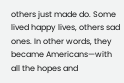others just made do. Some lived happy lives, others sad ones. In other words, they became Americans—with all the hopes and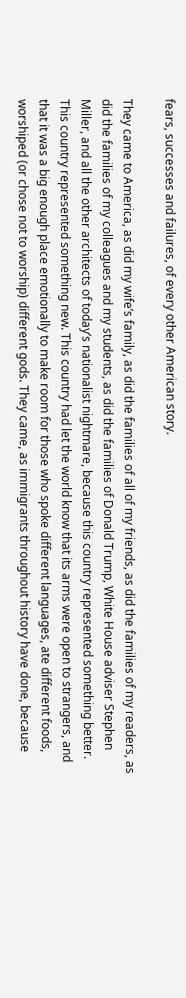fears, successes and failures, of every other American story.

They came to America, as did my wife’s family, as did the families of all of my friends, as did the families of my readers, as did the families of my colleagues and my students, as did the families of Donald Trump, White House adviser Stephen Miller, and all the other architects of today’s nationalist nightmare, because this country represented something better. This country represented something new. This country had let the world know that its arms were open to strangers, and that it was a big enough place emotionally to make room for those who spoke different languages, ate different foods, worshiped (or chose not to worship) different gods. They came, as immigrants throughout history have done, because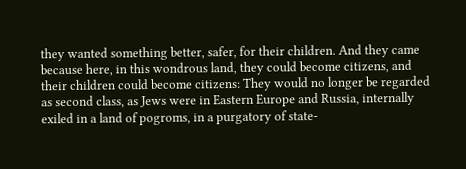they wanted something better, safer, for their children. And they came because here, in this wondrous land, they could become citizens, and their children could become citizens: They would no longer be regarded as second class, as Jews were in Eastern Europe and Russia, internally exiled in a land of pogroms, in a purgatory of state-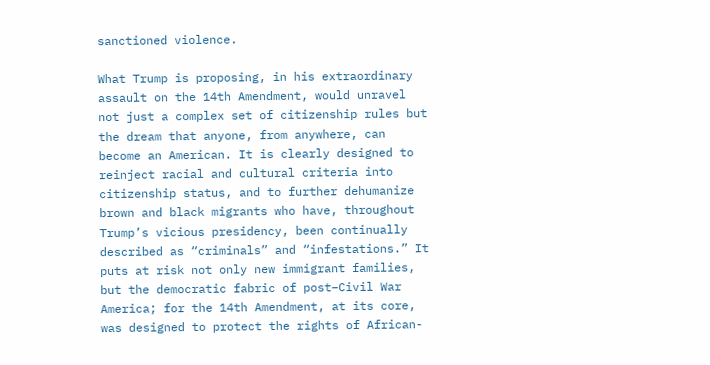sanctioned violence.

What Trump is proposing, in his extraordinary assault on the 14th Amendment, would unravel not just a complex set of citizenship rules but the dream that anyone, from anywhere, can become an American. It is clearly designed to reinject racial and cultural criteria into citizenship status, and to further dehumanize brown and black migrants who have, throughout Trump’s vicious presidency, been continually described as “criminals” and “infestations.” It puts at risk not only new immigrant families, but the democratic fabric of post–Civil War America; for the 14th Amendment, at its core, was designed to protect the rights of African-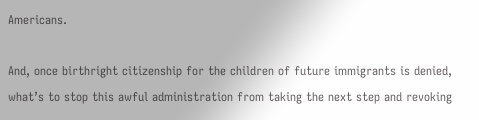Americans.

And, once birthright citizenship for the children of future immigrants is denied, what’s to stop this awful administration from taking the next step and revoking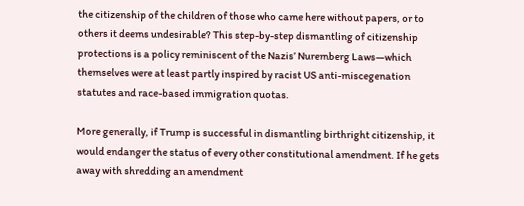the citizenship of the children of those who came here without papers, or to others it deems undesirable? This step-by-step dismantling of citizenship protections is a policy reminiscent of the Nazis’ Nuremberg Laws—which themselves were at least partly inspired by racist US anti-miscegenation statutes and race-based immigration quotas.

More generally, if Trump is successful in dismantling birthright citizenship, it would endanger the status of every other constitutional amendment. If he gets away with shredding an amendment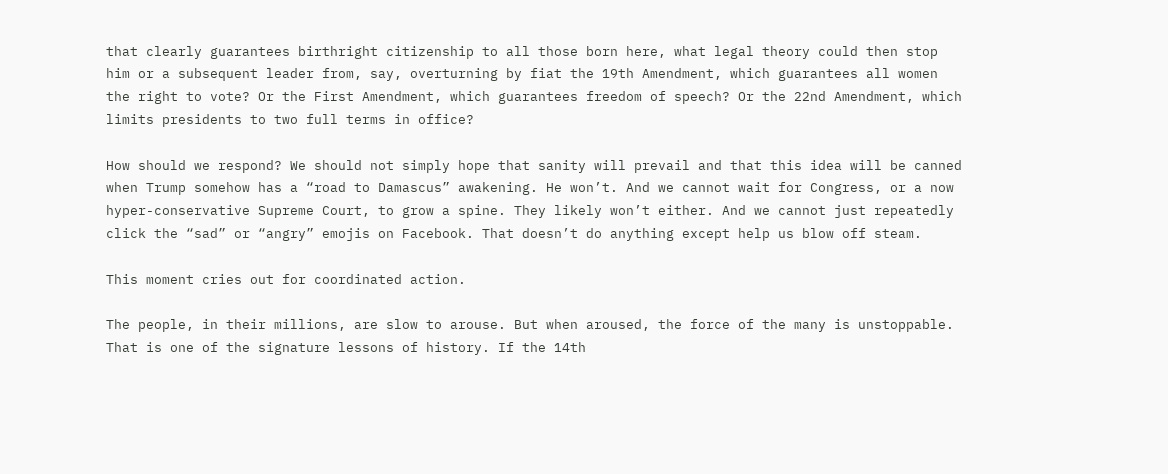that clearly guarantees birthright citizenship to all those born here, what legal theory could then stop him or a subsequent leader from, say, overturning by fiat the 19th Amendment, which guarantees all women the right to vote? Or the First Amendment, which guarantees freedom of speech? Or the 22nd Amendment, which limits presidents to two full terms in office?

How should we respond? We should not simply hope that sanity will prevail and that this idea will be canned when Trump somehow has a “road to Damascus” awakening. He won’t. And we cannot wait for Congress, or a now hyper-conservative Supreme Court, to grow a spine. They likely won’t either. And we cannot just repeatedly click the “sad” or “angry” emojis on Facebook. That doesn’t do anything except help us blow off steam.

This moment cries out for coordinated action.

The people, in their millions, are slow to arouse. But when aroused, the force of the many is unstoppable. That is one of the signature lessons of history. If the 14th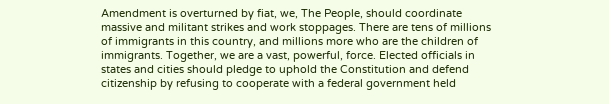Amendment is overturned by fiat, we, The People, should coordinate massive and militant strikes and work stoppages. There are tens of millions of immigrants in this country, and millions more who are the children of immigrants. Together, we are a vast, powerful, force. Elected officials in states and cities should pledge to uphold the Constitution and defend citizenship by refusing to cooperate with a federal government held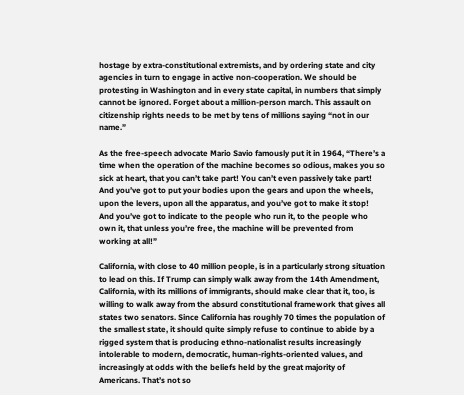hostage by extra-constitutional extremists, and by ordering state and city agencies in turn to engage in active non-cooperation. We should be protesting in Washington and in every state capital, in numbers that simply cannot be ignored. Forget about a million-person march. This assault on citizenship rights needs to be met by tens of millions saying “not in our name.”

As the free-speech advocate Mario Savio famously put it in 1964, “There’s a time when the operation of the machine becomes so odious, makes you so sick at heart, that you can’t take part! You can’t even passively take part! And you’ve got to put your bodies upon the gears and upon the wheels, upon the levers, upon all the apparatus, and you’ve got to make it stop! And you’ve got to indicate to the people who run it, to the people who own it, that unless you’re free, the machine will be prevented from working at all!”

California, with close to 40 million people, is in a particularly strong situation to lead on this. If Trump can simply walk away from the 14th Amendment, California, with its millions of immigrants, should make clear that it, too, is willing to walk away from the absurd constitutional framework that gives all states two senators. Since California has roughly 70 times the population of the smallest state, it should quite simply refuse to continue to abide by a rigged system that is producing ethno-nationalist results increasingly intolerable to modern, democratic, human-rights-oriented values, and increasingly at odds with the beliefs held by the great majority of Americans. That’s not so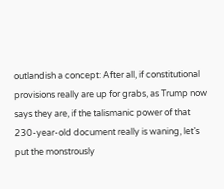outlandish a concept: After all, if constitutional provisions really are up for grabs, as Trump now says they are, if the talismanic power of that 230-year-old document really is waning, let’s put the monstrously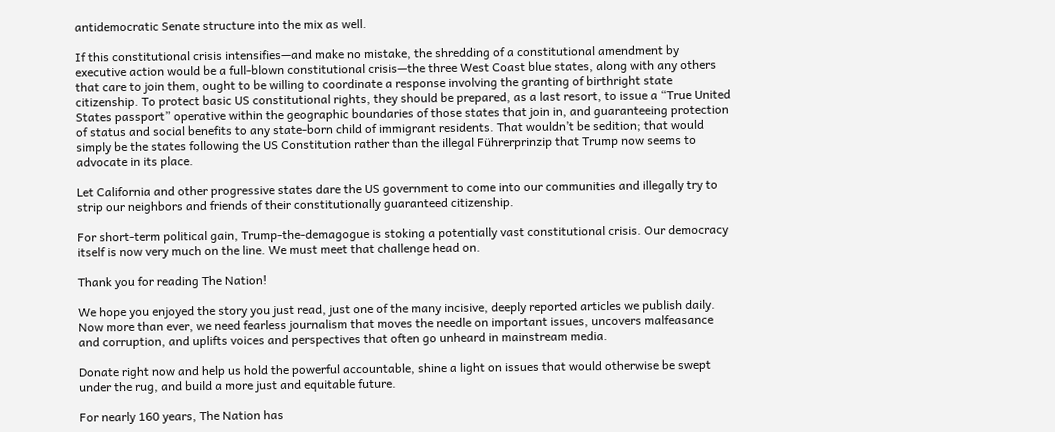antidemocratic Senate structure into the mix as well.

If this constitutional crisis intensifies—and make no mistake, the shredding of a constitutional amendment by executive action would be a full-blown constitutional crisis—the three West Coast blue states, along with any others that care to join them, ought to be willing to coordinate a response involving the granting of birthright state citizenship. To protect basic US constitutional rights, they should be prepared, as a last resort, to issue a “True United States passport” operative within the geographic boundaries of those states that join in, and guaranteeing protection of status and social benefits to any state-born child of immigrant residents. That wouldn’t be sedition; that would simply be the states following the US Constitution rather than the illegal Führerprinzip that Trump now seems to advocate in its place.

Let California and other progressive states dare the US government to come into our communities and illegally try to strip our neighbors and friends of their constitutionally guaranteed citizenship.

For short-term political gain, Trump-the-demagogue is stoking a potentially vast constitutional crisis. Our democracy itself is now very much on the line. We must meet that challenge head on.

Thank you for reading The Nation!

We hope you enjoyed the story you just read, just one of the many incisive, deeply reported articles we publish daily. Now more than ever, we need fearless journalism that moves the needle on important issues, uncovers malfeasance and corruption, and uplifts voices and perspectives that often go unheard in mainstream media.

Donate right now and help us hold the powerful accountable, shine a light on issues that would otherwise be swept under the rug, and build a more just and equitable future.

For nearly 160 years, The Nation has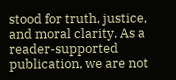stood for truth, justice, and moral clarity. As a reader-supported publication, we are not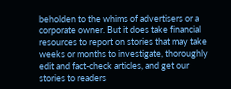beholden to the whims of advertisers or a corporate owner. But it does take financial resources to report on stories that may take weeks or months to investigate, thoroughly edit and fact-check articles, and get our stories to readers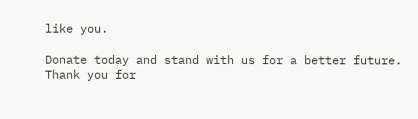like you.

Donate today and stand with us for a better future. Thank you for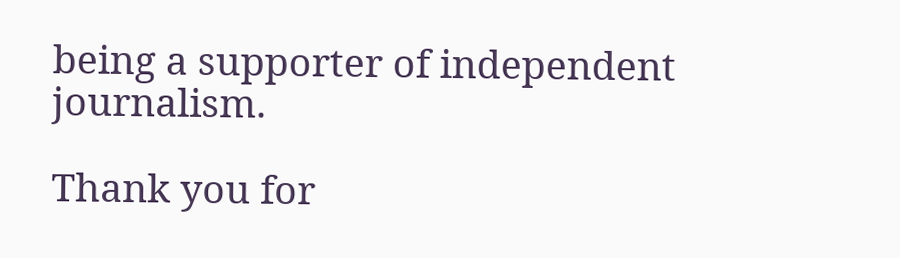being a supporter of independent journalism.

Thank you for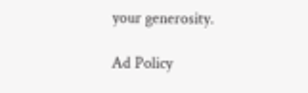your generosity.

Ad Policy